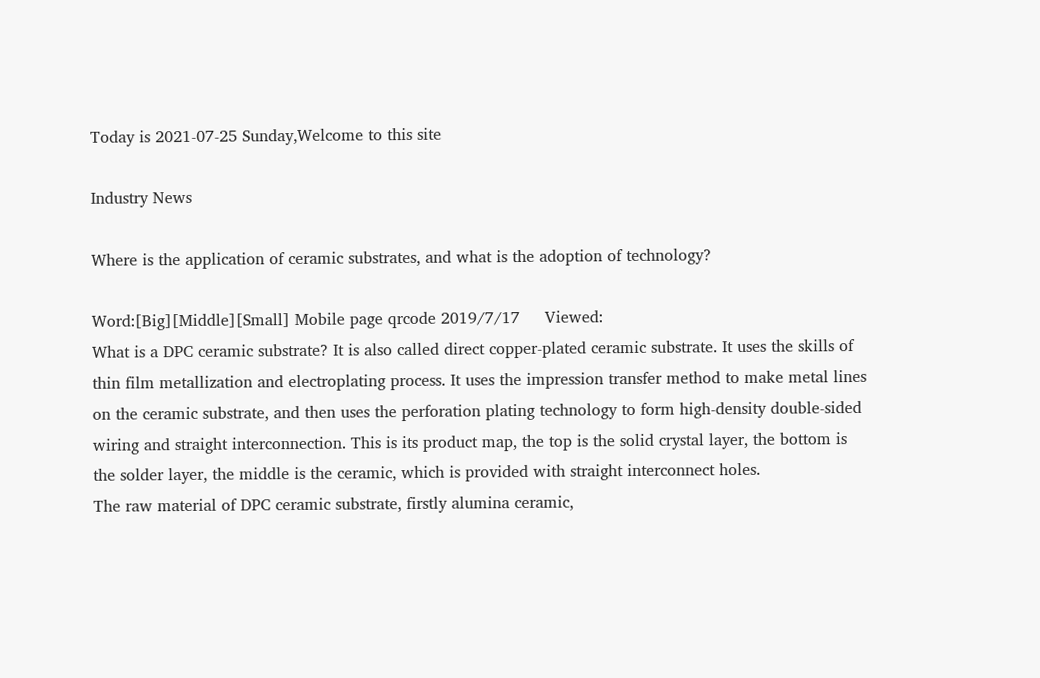Today is 2021-07-25 Sunday,Welcome to this site

Industry News

Where is the application of ceramic substrates, and what is the adoption of technology?

Word:[Big][Middle][Small] Mobile page qrcode 2019/7/17     Viewed:
What is a DPC ceramic substrate? It is also called direct copper-plated ceramic substrate. It uses the skills of thin film metallization and electroplating process. It uses the impression transfer method to make metal lines on the ceramic substrate, and then uses the perforation plating technology to form high-density double-sided wiring and straight interconnection. This is its product map, the top is the solid crystal layer, the bottom is the solder layer, the middle is the ceramic, which is provided with straight interconnect holes.
The raw material of DPC ceramic substrate, firstly alumina ceramic,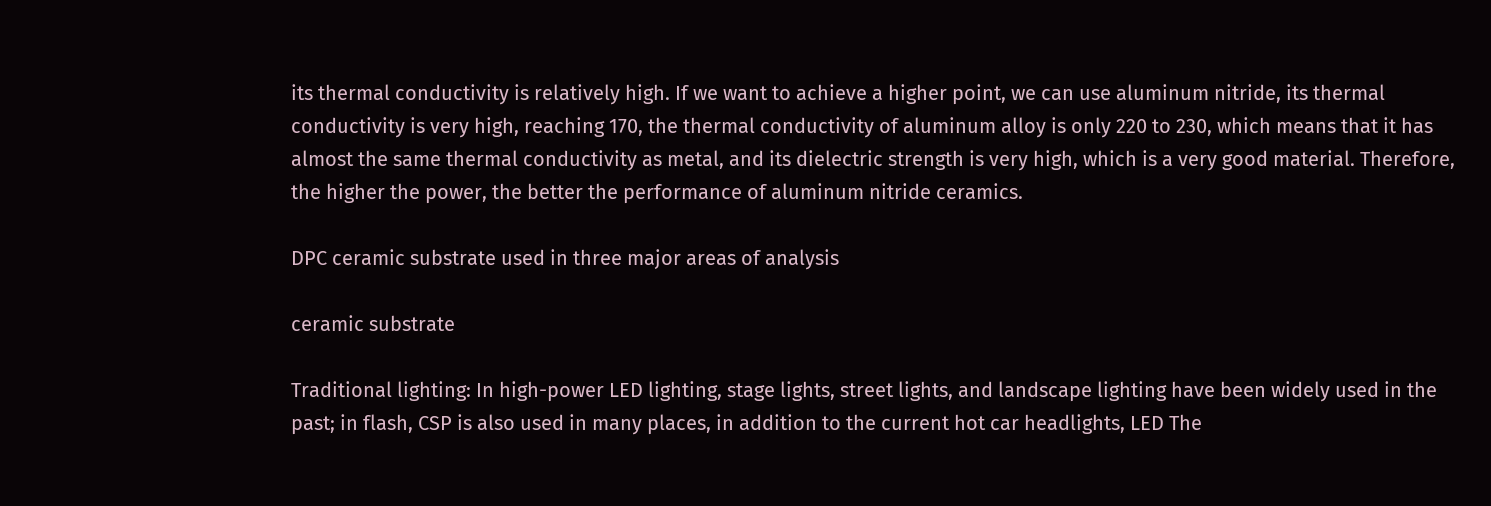its thermal conductivity is relatively high. If we want to achieve a higher point, we can use aluminum nitride, its thermal conductivity is very high, reaching 170, the thermal conductivity of aluminum alloy is only 220 to 230, which means that it has almost the same thermal conductivity as metal, and its dielectric strength is very high, which is a very good material. Therefore, the higher the power, the better the performance of aluminum nitride ceramics.

DPC ceramic substrate used in three major areas of analysis

ceramic substrate

Traditional lighting: In high-power LED lighting, stage lights, street lights, and landscape lighting have been widely used in the past; in flash, CSP is also used in many places, in addition to the current hot car headlights, LED The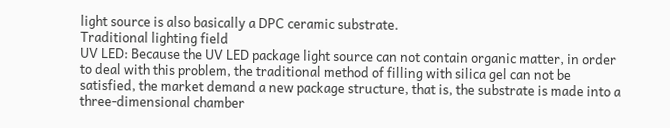light source is also basically a DPC ceramic substrate.
Traditional lighting field
UV LED: Because the UV LED package light source can not contain organic matter, in order to deal with this problem, the traditional method of filling with silica gel can not be satisfied, the market demand a new package structure, that is, the substrate is made into a three-dimensional chamber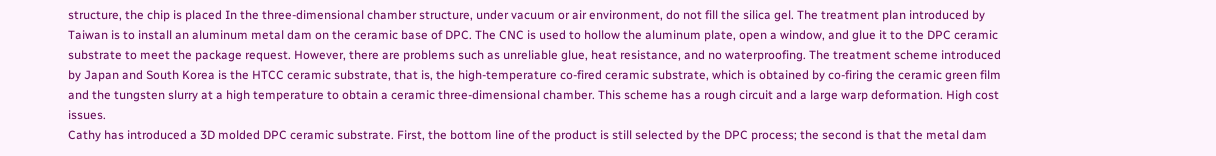structure, the chip is placed In the three-dimensional chamber structure, under vacuum or air environment, do not fill the silica gel. The treatment plan introduced by Taiwan is to install an aluminum metal dam on the ceramic base of DPC. The CNC is used to hollow the aluminum plate, open a window, and glue it to the DPC ceramic substrate to meet the package request. However, there are problems such as unreliable glue, heat resistance, and no waterproofing. The treatment scheme introduced by Japan and South Korea is the HTCC ceramic substrate, that is, the high-temperature co-fired ceramic substrate, which is obtained by co-firing the ceramic green film and the tungsten slurry at a high temperature to obtain a ceramic three-dimensional chamber. This scheme has a rough circuit and a large warp deformation. High cost issues.
Cathy has introduced a 3D molded DPC ceramic substrate. First, the bottom line of the product is still selected by the DPC process; the second is that the metal dam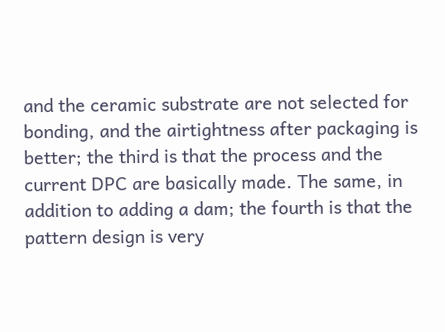and the ceramic substrate are not selected for bonding, and the airtightness after packaging is better; the third is that the process and the current DPC are basically made. The same, in addition to adding a dam; the fourth is that the pattern design is very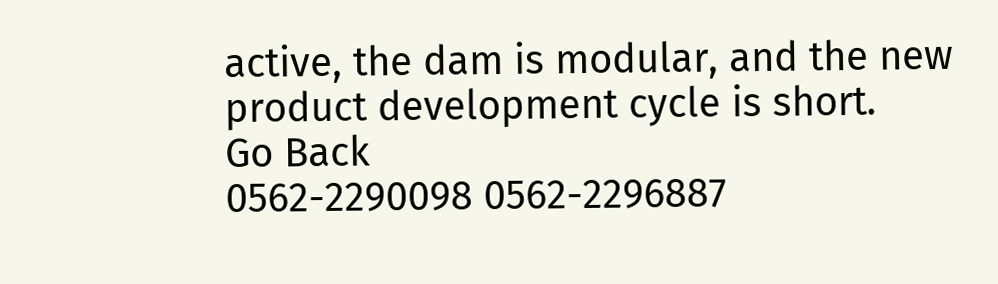active, the dam is modular, and the new product development cycle is short.
Go Back
0562-2290098 0562-2296887